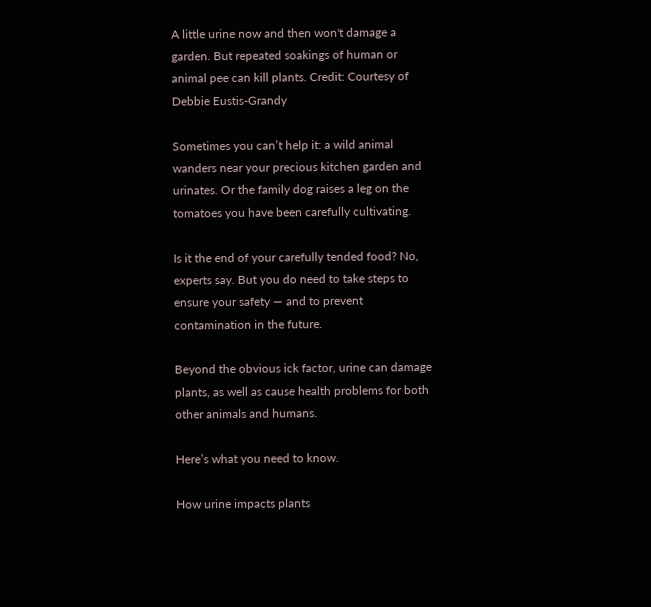A little urine now and then won't damage a garden. But repeated soakings of human or animal pee can kill plants. Credit: Courtesy of Debbie Eustis-Grandy

Sometimes you can’t help it: a wild animal wanders near your precious kitchen garden and urinates. Or the family dog raises a leg on the tomatoes you have been carefully cultivating.

Is it the end of your carefully tended food? No, experts say. But you do need to take steps to ensure your safety — and to prevent contamination in the future.

Beyond the obvious ick factor, urine can damage plants, as well as cause health problems for both other animals and humans.

Here’s what you need to know.

How urine impacts plants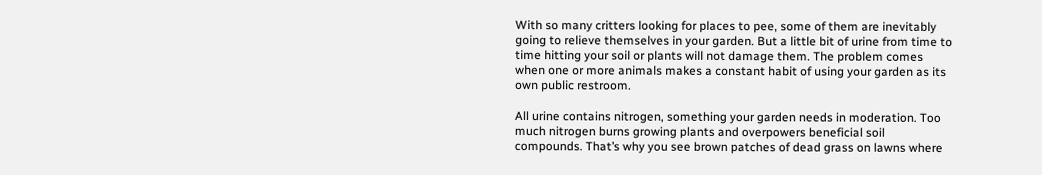With so many critters looking for places to pee, some of them are inevitably going to relieve themselves in your garden. But a little bit of urine from time to time hitting your soil or plants will not damage them. The problem comes when one or more animals makes a constant habit of using your garden as its own public restroom.

All urine contains nitrogen, something your garden needs in moderation. Too much nitrogen burns growing plants and overpowers beneficial soil compounds. That’s why you see brown patches of dead grass on lawns where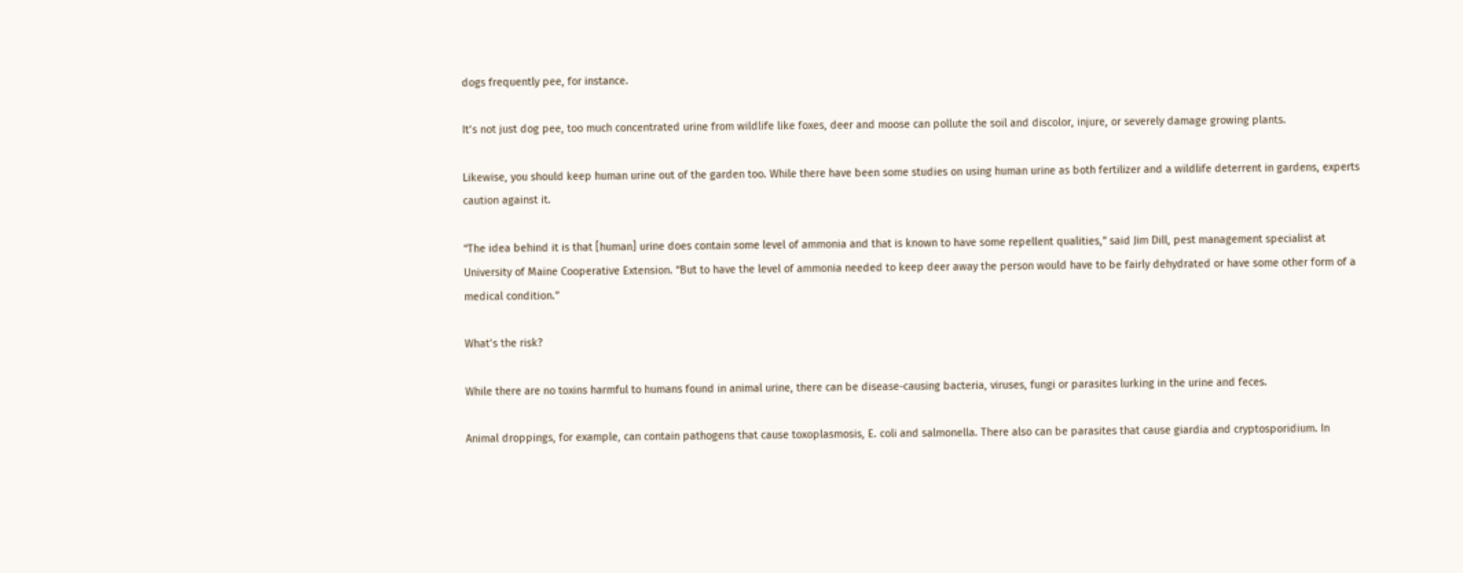dogs frequently pee, for instance.

It’s not just dog pee, too much concentrated urine from wildlife like foxes, deer and moose can pollute the soil and discolor, injure, or severely damage growing plants.

Likewise, you should keep human urine out of the garden too. While there have been some studies on using human urine as both fertilizer and a wildlife deterrent in gardens, experts caution against it.

“The idea behind it is that [human] urine does contain some level of ammonia and that is known to have some repellent qualities,” said Jim Dill, pest management specialist at University of Maine Cooperative Extension. “But to have the level of ammonia needed to keep deer away the person would have to be fairly dehydrated or have some other form of a medical condition.”

What’s the risk?

While there are no toxins harmful to humans found in animal urine, there can be disease-causing bacteria, viruses, fungi or parasites lurking in the urine and feces.

Animal droppings, for example, can contain pathogens that cause toxoplasmosis, E. coli and salmonella. There also can be parasites that cause giardia and cryptosporidium. In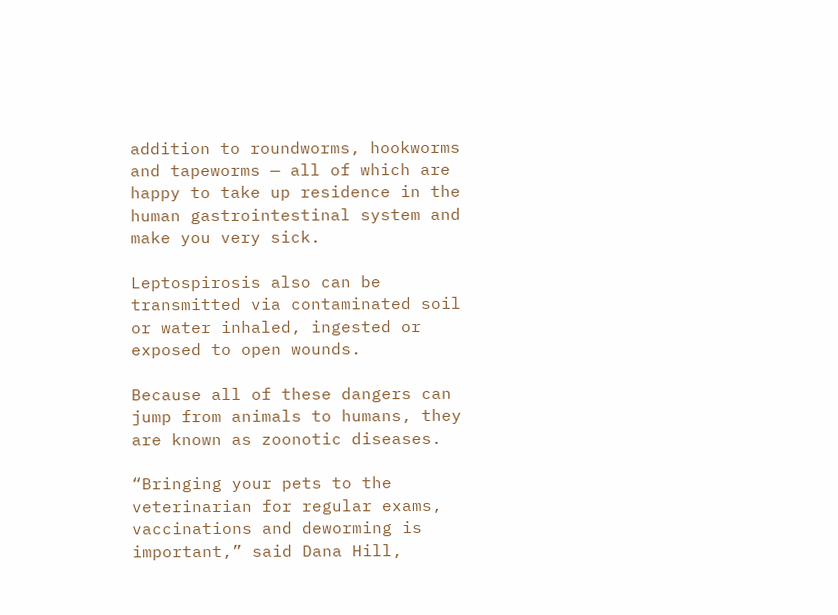addition to roundworms, hookworms and tapeworms — all of which are happy to take up residence in the human gastrointestinal system and make you very sick.

Leptospirosis also can be transmitted via contaminated soil or water inhaled, ingested or exposed to open wounds.

Because all of these dangers can jump from animals to humans, they are known as zoonotic diseases.

“Bringing your pets to the veterinarian for regular exams, vaccinations and deworming is important,” said Dana Hill,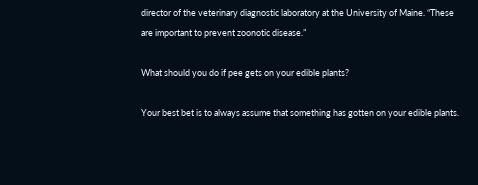director of the veterinary diagnostic laboratory at the University of Maine. “These are important to prevent zoonotic disease.”

What should you do if pee gets on your edible plants?

Your best bet is to always assume that something has gotten on your edible plants.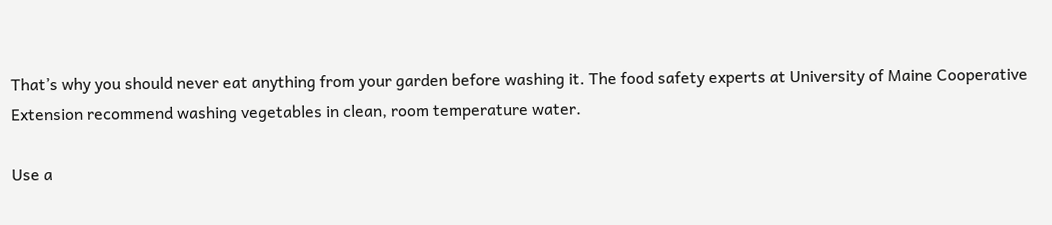That’s why you should never eat anything from your garden before washing it. The food safety experts at University of Maine Cooperative Extension recommend washing vegetables in clean, room temperature water.

Use a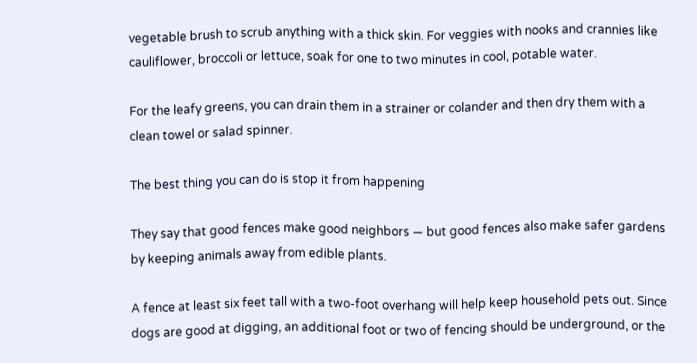vegetable brush to scrub anything with a thick skin. For veggies with nooks and crannies like cauliflower, broccoli or lettuce, soak for one to two minutes in cool, potable water.

For the leafy greens, you can drain them in a strainer or colander and then dry them with a clean towel or salad spinner.

The best thing you can do is stop it from happening

They say that good fences make good neighbors — but good fences also make safer gardens by keeping animals away from edible plants.

A fence at least six feet tall with a two-foot overhang will help keep household pets out. Since dogs are good at digging, an additional foot or two of fencing should be underground, or the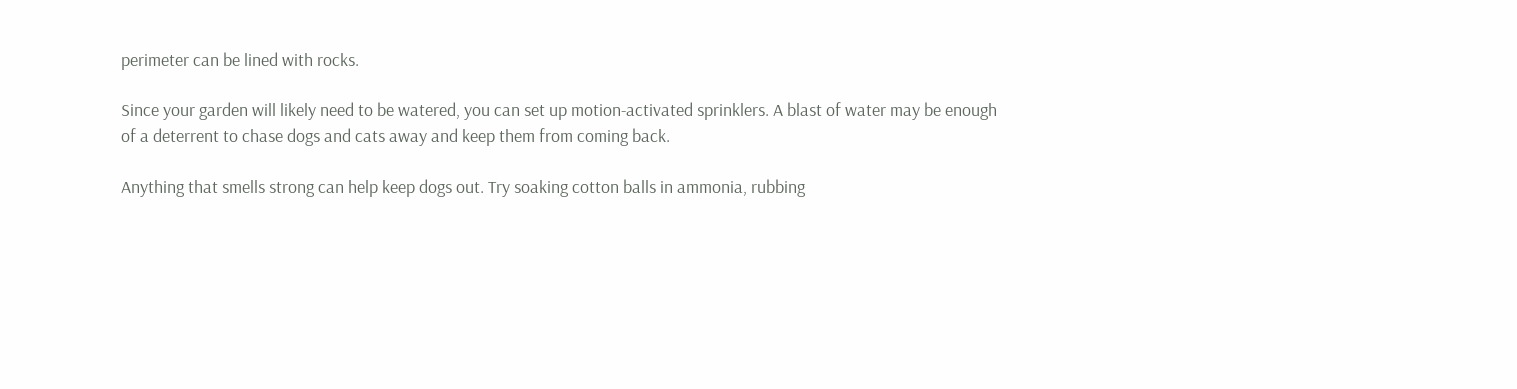perimeter can be lined with rocks.

Since your garden will likely need to be watered, you can set up motion-activated sprinklers. A blast of water may be enough of a deterrent to chase dogs and cats away and keep them from coming back.

Anything that smells strong can help keep dogs out. Try soaking cotton balls in ammonia, rubbing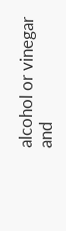alcohol or vinegar and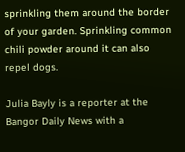sprinkling them around the border of your garden. Sprinkling common chili powder around it can also repel dogs.

Julia Bayly is a reporter at the Bangor Daily News with a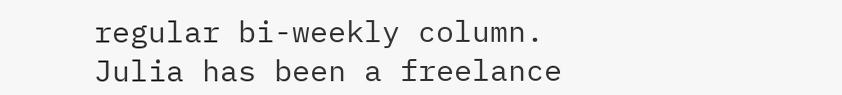regular bi-weekly column. Julia has been a freelance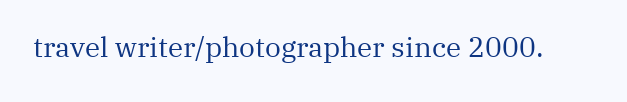travel writer/photographer since 2000.